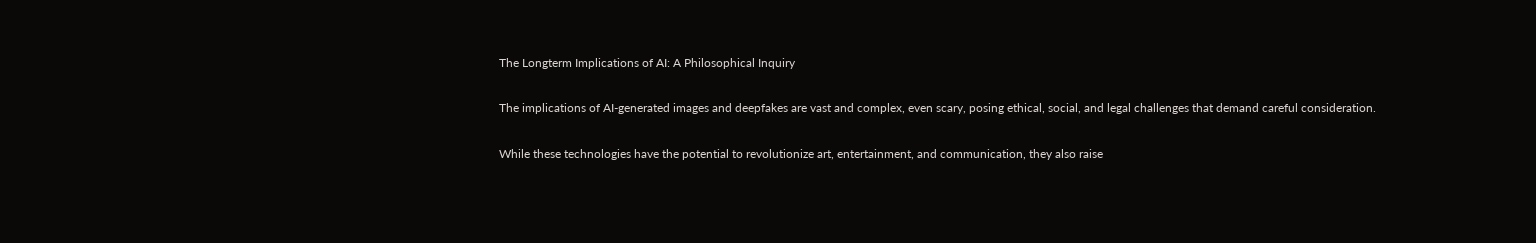The Longterm Implications of AI: A Philosophical Inquiry

The implications of AI-generated images and deepfakes are vast and complex, even scary, posing ethical, social, and legal challenges that demand careful consideration.

While these technologies have the potential to revolutionize art, entertainment, and communication, they also raise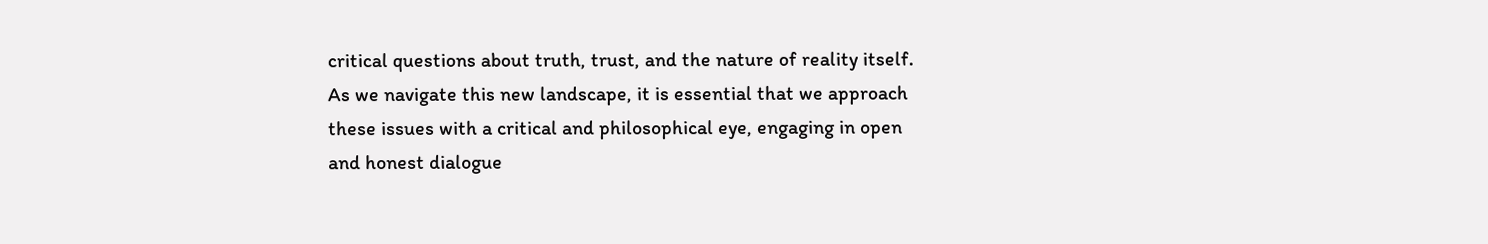critical questions about truth, trust, and the nature of reality itself. As we navigate this new landscape, it is essential that we approach these issues with a critical and philosophical eye, engaging in open and honest dialogue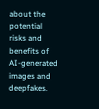about the potential risks and benefits of AI-generated images and deepfakes.